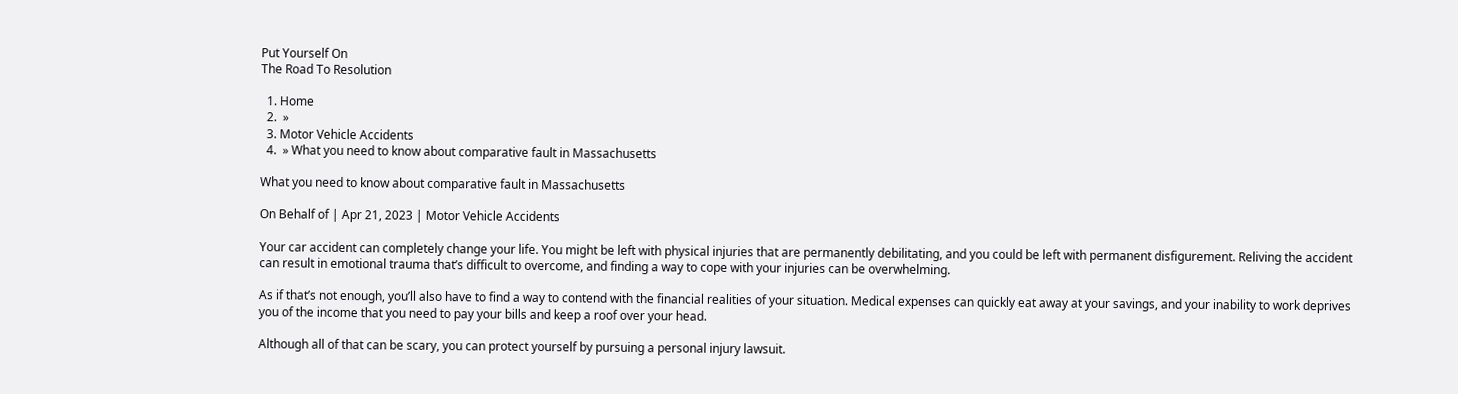Put Yourself On
The Road To Resolution

  1. Home
  2.  »
  3. Motor Vehicle Accidents
  4.  » What you need to know about comparative fault in Massachusetts

What you need to know about comparative fault in Massachusetts

On Behalf of | Apr 21, 2023 | Motor Vehicle Accidents

Your car accident can completely change your life. You might be left with physical injuries that are permanently debilitating, and you could be left with permanent disfigurement. Reliving the accident can result in emotional trauma that’s difficult to overcome, and finding a way to cope with your injuries can be overwhelming.

As if that’s not enough, you’ll also have to find a way to contend with the financial realities of your situation. Medical expenses can quickly eat away at your savings, and your inability to work deprives you of the income that you need to pay your bills and keep a roof over your head.

Although all of that can be scary, you can protect yourself by pursuing a personal injury lawsuit.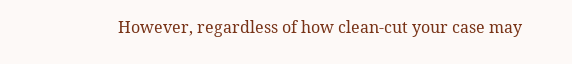However, regardless of how clean-cut your case may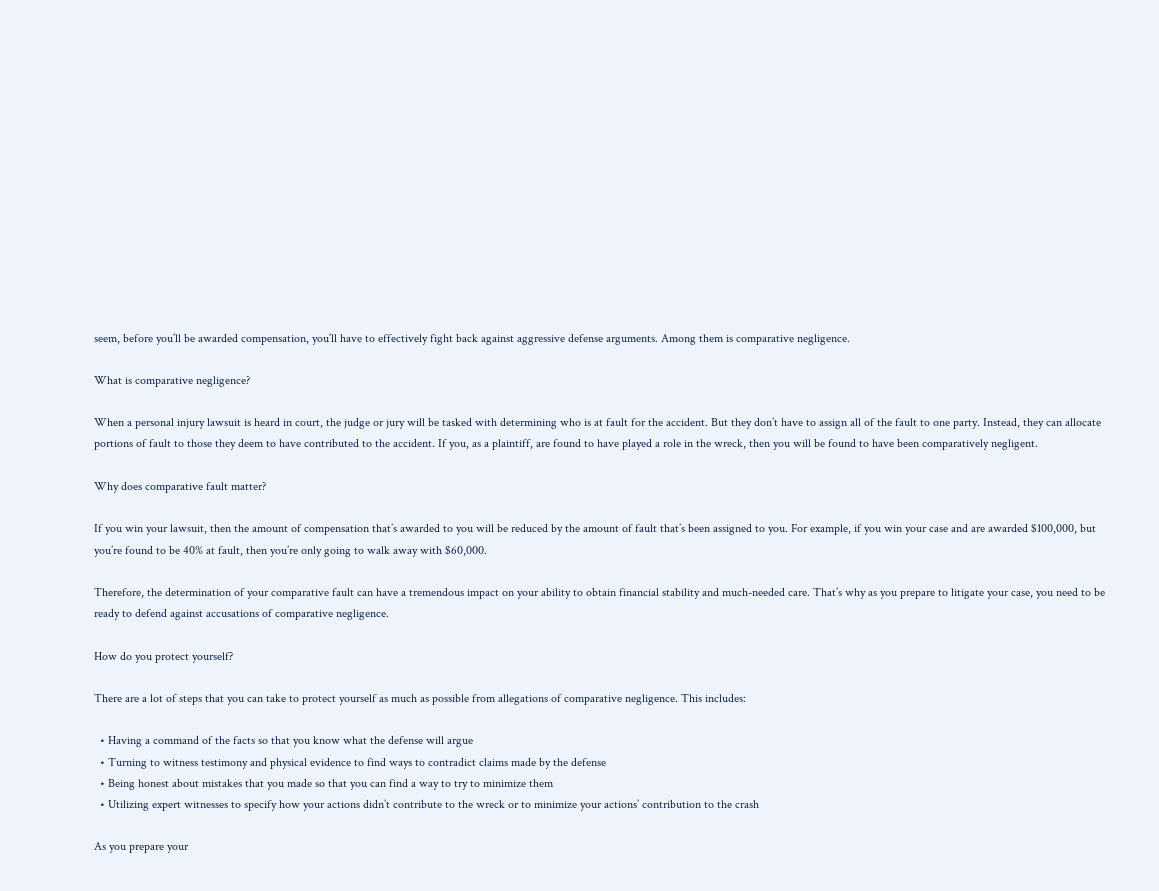seem, before you’ll be awarded compensation, you’ll have to effectively fight back against aggressive defense arguments. Among them is comparative negligence.

What is comparative negligence?

When a personal injury lawsuit is heard in court, the judge or jury will be tasked with determining who is at fault for the accident. But they don’t have to assign all of the fault to one party. Instead, they can allocate portions of fault to those they deem to have contributed to the accident. If you, as a plaintiff, are found to have played a role in the wreck, then you will be found to have been comparatively negligent.

Why does comparative fault matter?

If you win your lawsuit, then the amount of compensation that’s awarded to you will be reduced by the amount of fault that’s been assigned to you. For example, if you win your case and are awarded $100,000, but you’re found to be 40% at fault, then you’re only going to walk away with $60,000.

Therefore, the determination of your comparative fault can have a tremendous impact on your ability to obtain financial stability and much-needed care. That’s why as you prepare to litigate your case, you need to be ready to defend against accusations of comparative negligence.

How do you protect yourself?

There are a lot of steps that you can take to protect yourself as much as possible from allegations of comparative negligence. This includes:

  • Having a command of the facts so that you know what the defense will argue
  • Turning to witness testimony and physical evidence to find ways to contradict claims made by the defense
  • Being honest about mistakes that you made so that you can find a way to try to minimize them
  • Utilizing expert witnesses to specify how your actions didn’t contribute to the wreck or to minimize your actions’ contribution to the crash

As you prepare your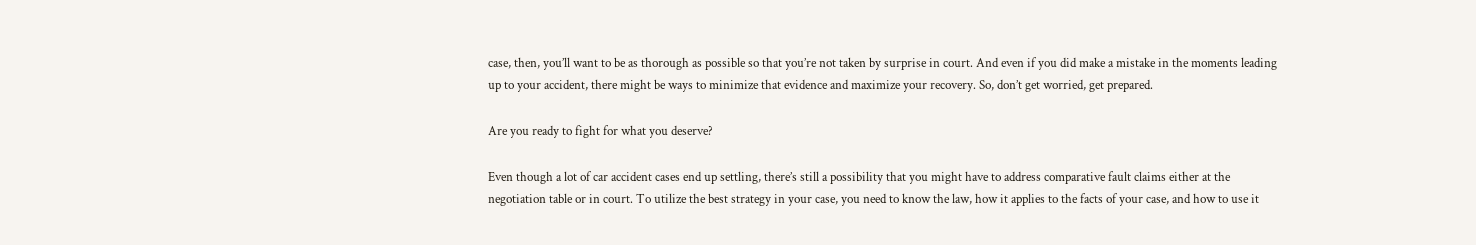case, then, you’ll want to be as thorough as possible so that you’re not taken by surprise in court. And even if you did make a mistake in the moments leading up to your accident, there might be ways to minimize that evidence and maximize your recovery. So, don’t get worried, get prepared.

Are you ready to fight for what you deserve?

Even though a lot of car accident cases end up settling, there’s still a possibility that you might have to address comparative fault claims either at the negotiation table or in court. To utilize the best strategy in your case, you need to know the law, how it applies to the facts of your case, and how to use it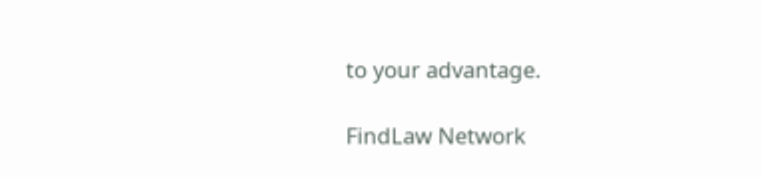to your advantage.

FindLaw Network